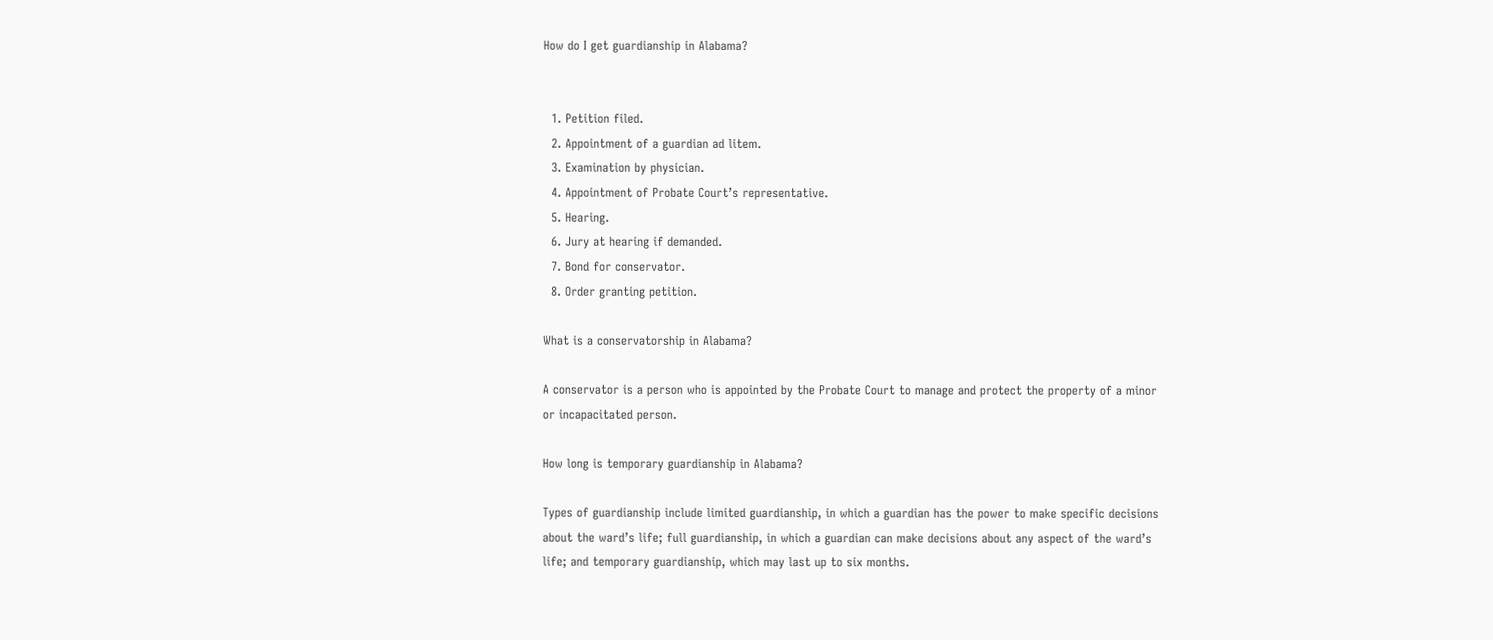How do I get guardianship in Alabama?


  1. Petition filed.
  2. Appointment of a guardian ad litem.
  3. Examination by physician.
  4. Appointment of Probate Court’s representative.
  5. Hearing.
  6. Jury at hearing if demanded.
  7. Bond for conservator.
  8. Order granting petition.

What is a conservatorship in Alabama?

A conservator is a person who is appointed by the Probate Court to manage and protect the property of a minor or incapacitated person.

How long is temporary guardianship in Alabama?

Types of guardianship include limited guardianship, in which a guardian has the power to make specific decisions about the ward’s life; full guardianship, in which a guardian can make decisions about any aspect of the ward’s life; and temporary guardianship, which may last up to six months.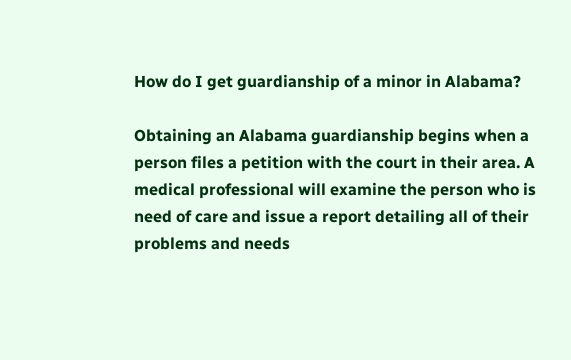How do I get guardianship of a minor in Alabama?

Obtaining an Alabama guardianship begins when a person files a petition with the court in their area. A medical professional will examine the person who is need of care and issue a report detailing all of their problems and needs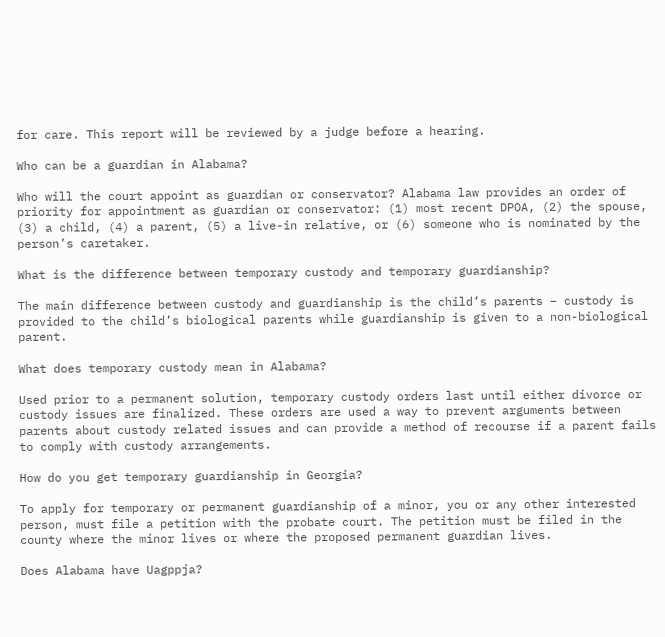for care. This report will be reviewed by a judge before a hearing.

Who can be a guardian in Alabama?

Who will the court appoint as guardian or conservator? Alabama law provides an order of priority for appointment as guardian or conservator: (1) most recent DPOA, (2) the spouse, (3) a child, (4) a parent, (5) a live-in relative, or (6) someone who is nominated by the person’s caretaker.

What is the difference between temporary custody and temporary guardianship?

The main difference between custody and guardianship is the child’s parents – custody is provided to the child’s biological parents while guardianship is given to a non-biological parent.

What does temporary custody mean in Alabama?

Used prior to a permanent solution, temporary custody orders last until either divorce or custody issues are finalized. These orders are used a way to prevent arguments between parents about custody related issues and can provide a method of recourse if a parent fails to comply with custody arrangements.

How do you get temporary guardianship in Georgia?

To apply for temporary or permanent guardianship of a minor, you or any other interested person, must file a petition with the probate court. The petition must be filed in the county where the minor lives or where the proposed permanent guardian lives.

Does Alabama have Uagppja?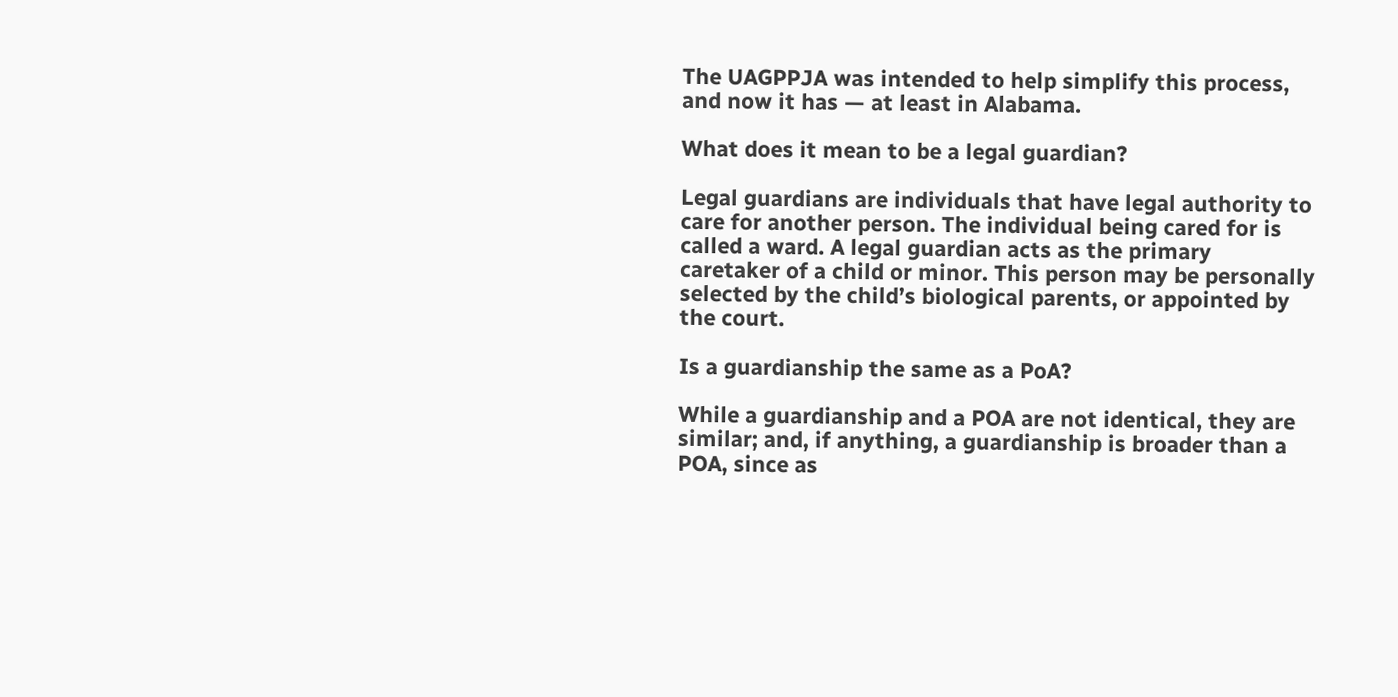The UAGPPJA was intended to help simplify this process, and now it has — at least in Alabama.

What does it mean to be a legal guardian?

Legal guardians are individuals that have legal authority to care for another person. The individual being cared for is called a ward. A legal guardian acts as the primary caretaker of a child or minor. This person may be personally selected by the child’s biological parents, or appointed by the court.

Is a guardianship the same as a PoA?

While a guardianship and a POA are not identical, they are similar; and, if anything, a guardianship is broader than a POA, since as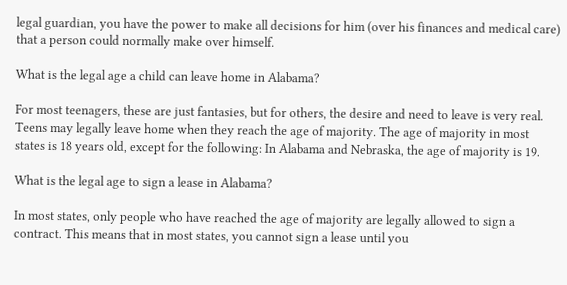legal guardian, you have the power to make all decisions for him (over his finances and medical care) that a person could normally make over himself.

What is the legal age a child can leave home in Alabama?

For most teenagers, these are just fantasies, but for others, the desire and need to leave is very real. Teens may legally leave home when they reach the age of majority. The age of majority in most states is 18 years old, except for the following: In Alabama and Nebraska, the age of majority is 19.

What is the legal age to sign a lease in Alabama?

In most states, only people who have reached the age of majority are legally allowed to sign a contract. This means that in most states, you cannot sign a lease until you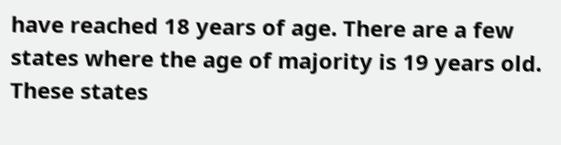have reached 18 years of age. There are a few states where the age of majority is 19 years old. These states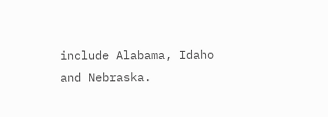include Alabama, Idaho and Nebraska.